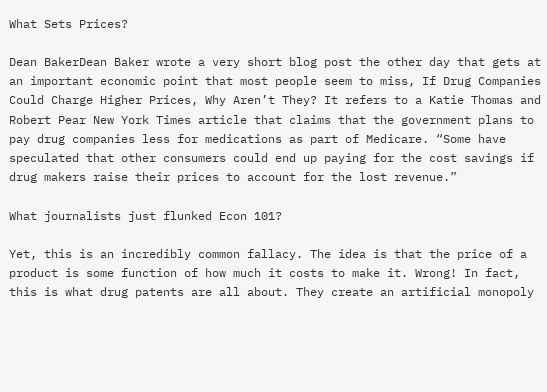What Sets Prices?

Dean BakerDean Baker wrote a very short blog post the other day that gets at an important economic point that most people seem to miss, If Drug Companies Could Charge Higher Prices, Why Aren’t They? It refers to a Katie Thomas and Robert Pear New York Times article that claims that the government plans to pay drug companies less for medications as part of Medicare. “Some have speculated that other consumers could end up paying for the cost savings if drug makers raise their prices to account for the lost revenue.”

What journalists just flunked Econ 101?

Yet, this is an incredibly common fallacy. The idea is that the price of a product is some function of how much it costs to make it. Wrong! In fact, this is what drug patents are all about. They create an artificial monopoly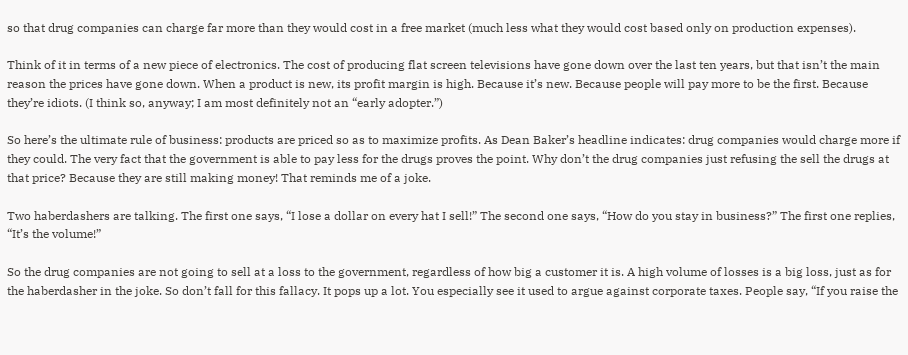so that drug companies can charge far more than they would cost in a free market (much less what they would cost based only on production expenses).

Think of it in terms of a new piece of electronics. The cost of producing flat screen televisions have gone down over the last ten years, but that isn’t the main reason the prices have gone down. When a product is new, its profit margin is high. Because it’s new. Because people will pay more to be the first. Because they’re idiots. (I think so, anyway; I am most definitely not an “early adopter.”)

So here’s the ultimate rule of business: products are priced so as to maximize profits. As Dean Baker’s headline indicates: drug companies would charge more if they could. The very fact that the government is able to pay less for the drugs proves the point. Why don’t the drug companies just refusing the sell the drugs at that price? Because they are still making money! That reminds me of a joke.

Two haberdashers are talking. The first one says, “I lose a dollar on every hat I sell!” The second one says, “How do you stay in business?” The first one replies, “It’s the volume!”

So the drug companies are not going to sell at a loss to the government, regardless of how big a customer it is. A high volume of losses is a big loss, just as for the haberdasher in the joke. So don’t fall for this fallacy. It pops up a lot. You especially see it used to argue against corporate taxes. People say, “If you raise the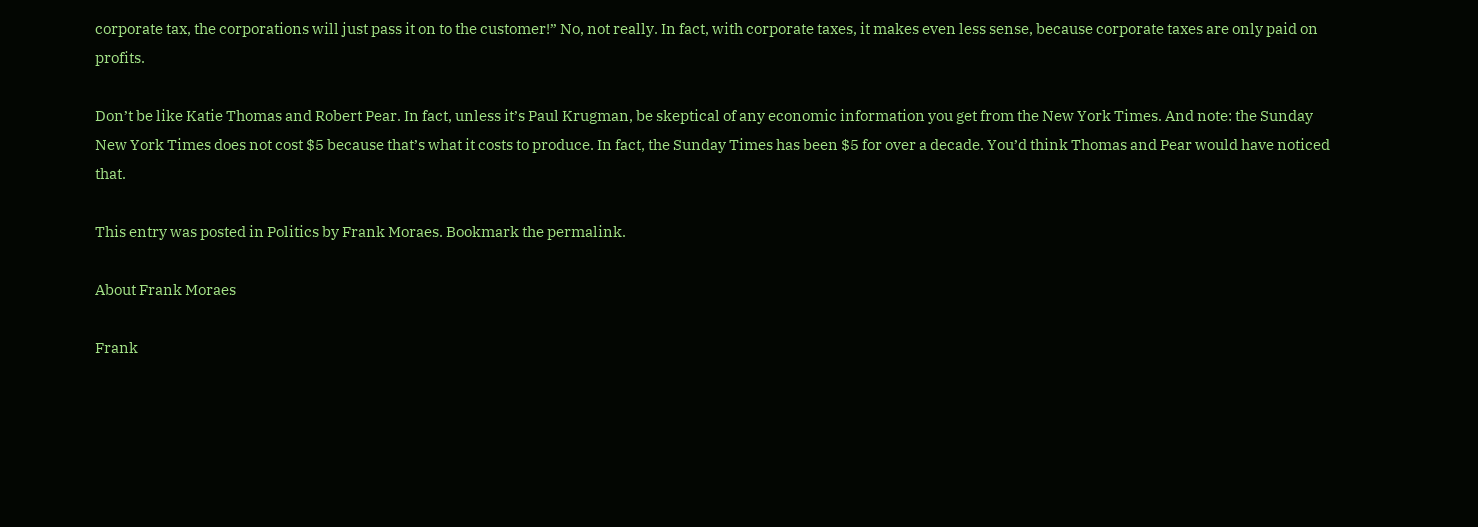corporate tax, the corporations will just pass it on to the customer!” No, not really. In fact, with corporate taxes, it makes even less sense, because corporate taxes are only paid on profits.

Don’t be like Katie Thomas and Robert Pear. In fact, unless it’s Paul Krugman, be skeptical of any economic information you get from the New York Times. And note: the Sunday New York Times does not cost $5 because that’s what it costs to produce. In fact, the Sunday Times has been $5 for over a decade. You’d think Thomas and Pear would have noticed that.

This entry was posted in Politics by Frank Moraes. Bookmark the permalink.

About Frank Moraes

Frank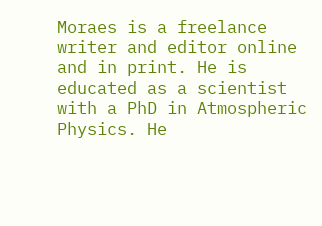Moraes is a freelance writer and editor online and in print. He is educated as a scientist with a PhD in Atmospheric Physics. He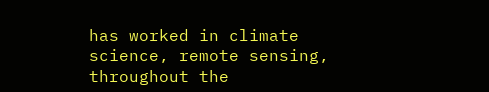has worked in climate science, remote sensing, throughout the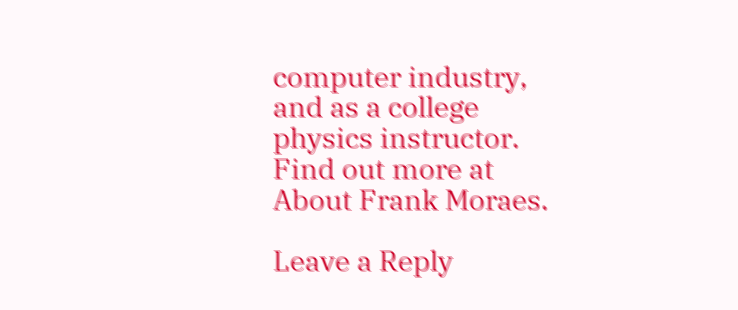computer industry, and as a college physics instructor. Find out more at About Frank Moraes.

Leave a Reply